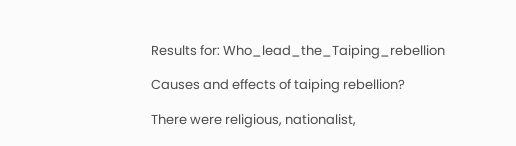Results for: Who_lead_the_Taiping_rebellion

Causes and effects of taiping rebellion?

There were religious, nationalist,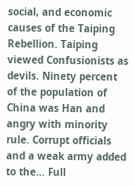social, and economic causes of the Taiping Rebellion. Taiping viewed Confusionists as devils. Ninety percent of the population of China was Han and angry with minority rule. Corrupt officials and a weak army added to the… Full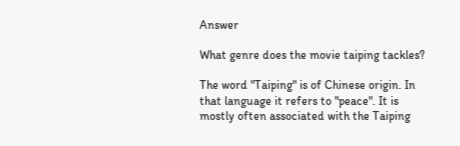Answer

What genre does the movie taiping tackles?

The word "Taiping" is of Chinese origin. In that language it refers to "peace". It is mostly often associated with the Taiping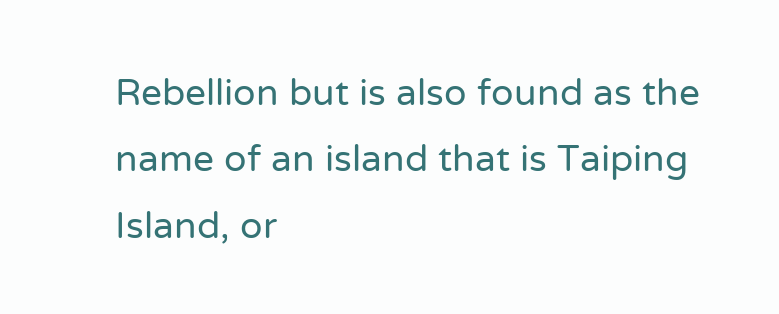Rebellion but is also found as the name of an island that is Taiping Island, or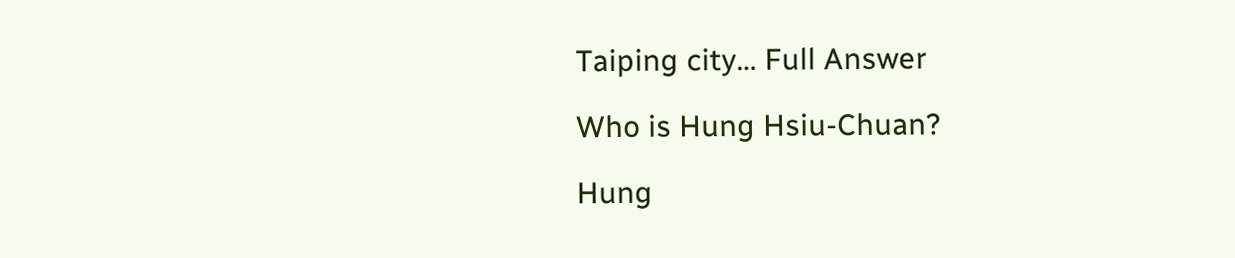Taiping city… Full Answer

Who is Hung Hsiu-Chuan?

Hung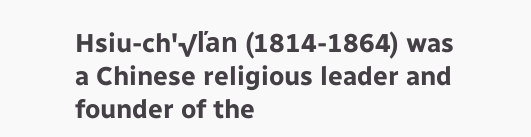Hsiu-ch'√ľan (1814-1864) was a Chinese religious leader and founder of the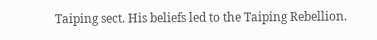Taiping sect. His beliefs led to the Taiping Rebellion.